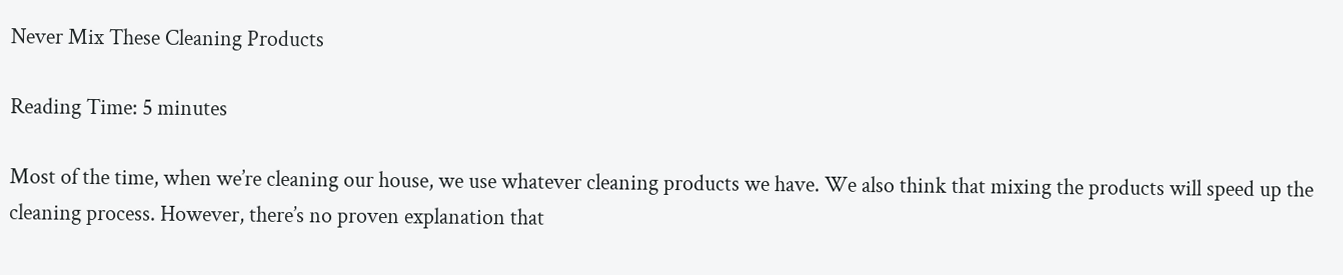Never Mix These Cleaning Products

Reading Time: 5 minutes

Most of the time, when we’re cleaning our house, we use whatever cleaning products we have. We also think that mixing the products will speed up the cleaning process. However, there’s no proven explanation that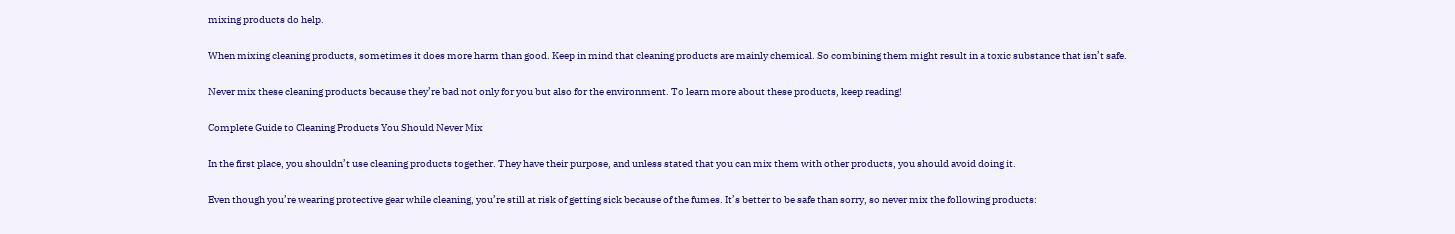mixing products do help.

When mixing cleaning products, sometimes it does more harm than good. Keep in mind that cleaning products are mainly chemical. So combining them might result in a toxic substance that isn’t safe.

Never mix these cleaning products because they’re bad not only for you but also for the environment. To learn more about these products, keep reading!

Complete Guide to Cleaning Products You Should Never Mix

In the first place, you shouldn’t use cleaning products together. They have their purpose, and unless stated that you can mix them with other products, you should avoid doing it.

Even though you’re wearing protective gear while cleaning, you’re still at risk of getting sick because of the fumes. It’s better to be safe than sorry, so never mix the following products: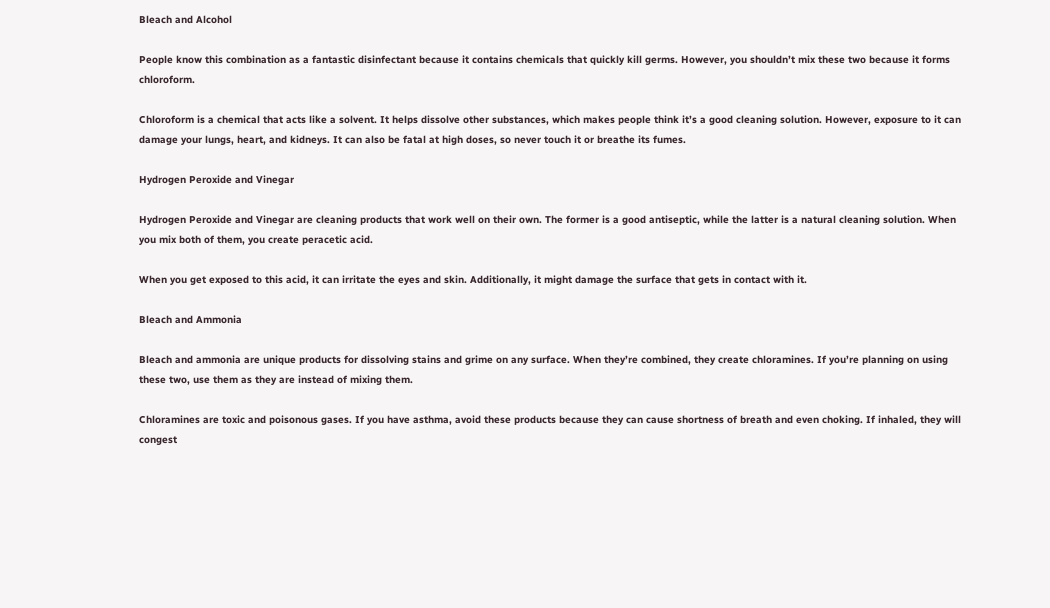Bleach and Alcohol

People know this combination as a fantastic disinfectant because it contains chemicals that quickly kill germs. However, you shouldn’t mix these two because it forms chloroform.

Chloroform is a chemical that acts like a solvent. It helps dissolve other substances, which makes people think it’s a good cleaning solution. However, exposure to it can damage your lungs, heart, and kidneys. It can also be fatal at high doses, so never touch it or breathe its fumes.

Hydrogen Peroxide and Vinegar

Hydrogen Peroxide and Vinegar are cleaning products that work well on their own. The former is a good antiseptic, while the latter is a natural cleaning solution. When you mix both of them, you create peracetic acid.

When you get exposed to this acid, it can irritate the eyes and skin. Additionally, it might damage the surface that gets in contact with it.

Bleach and Ammonia

Bleach and ammonia are unique products for dissolving stains and grime on any surface. When they’re combined, they create chloramines. If you’re planning on using these two, use them as they are instead of mixing them.

Chloramines are toxic and poisonous gases. If you have asthma, avoid these products because they can cause shortness of breath and even choking. If inhaled, they will congest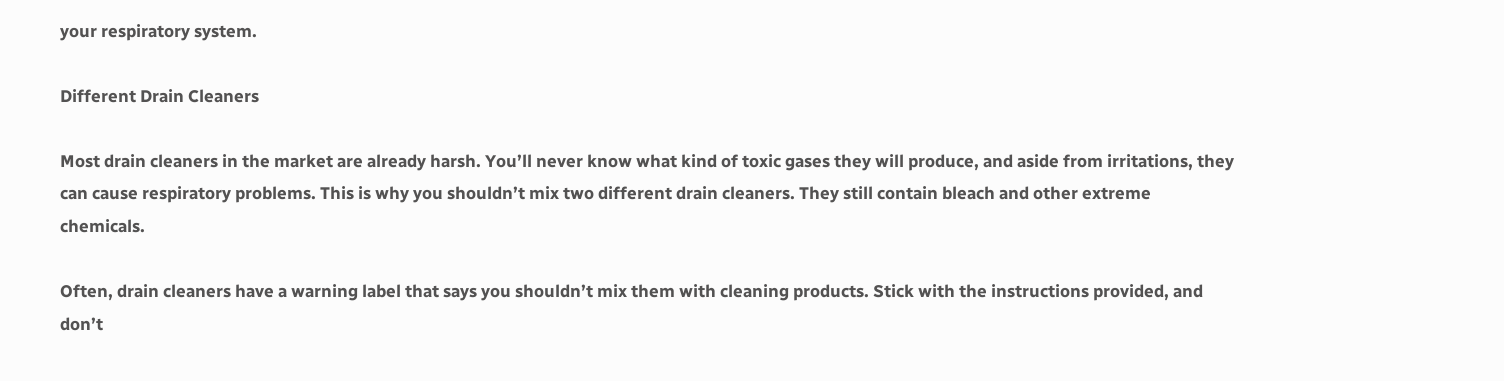your respiratory system.

Different Drain Cleaners

Most drain cleaners in the market are already harsh. You’ll never know what kind of toxic gases they will produce, and aside from irritations, they can cause respiratory problems. This is why you shouldn’t mix two different drain cleaners. They still contain bleach and other extreme chemicals.

Often, drain cleaners have a warning label that says you shouldn’t mix them with cleaning products. Stick with the instructions provided, and don’t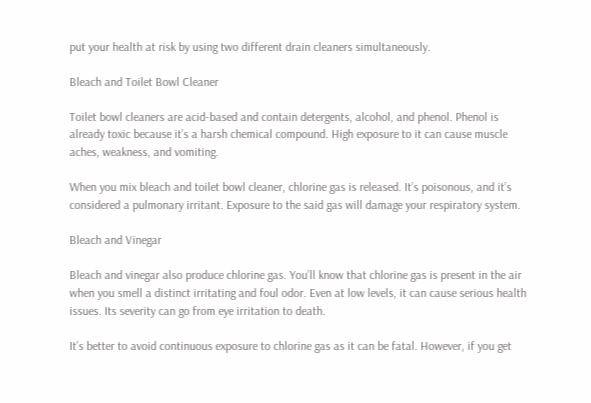put your health at risk by using two different drain cleaners simultaneously.

Bleach and Toilet Bowl Cleaner

Toilet bowl cleaners are acid-based and contain detergents, alcohol, and phenol. Phenol is already toxic because it’s a harsh chemical compound. High exposure to it can cause muscle aches, weakness, and vomiting.

When you mix bleach and toilet bowl cleaner, chlorine gas is released. It’s poisonous, and it’s considered a pulmonary irritant. Exposure to the said gas will damage your respiratory system.

Bleach and Vinegar

Bleach and vinegar also produce chlorine gas. You’ll know that chlorine gas is present in the air when you smell a distinct irritating and foul odor. Even at low levels, it can cause serious health issues. Its severity can go from eye irritation to death.

It’s better to avoid continuous exposure to chlorine gas as it can be fatal. However, if you get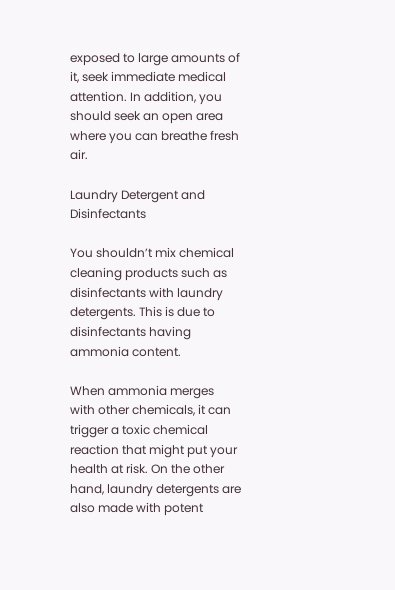exposed to large amounts of it, seek immediate medical attention. In addition, you should seek an open area where you can breathe fresh air.

Laundry Detergent and Disinfectants

You shouldn’t mix chemical cleaning products such as disinfectants with laundry detergents. This is due to disinfectants having ammonia content.

When ammonia merges with other chemicals, it can trigger a toxic chemical reaction that might put your health at risk. On the other hand, laundry detergents are also made with potent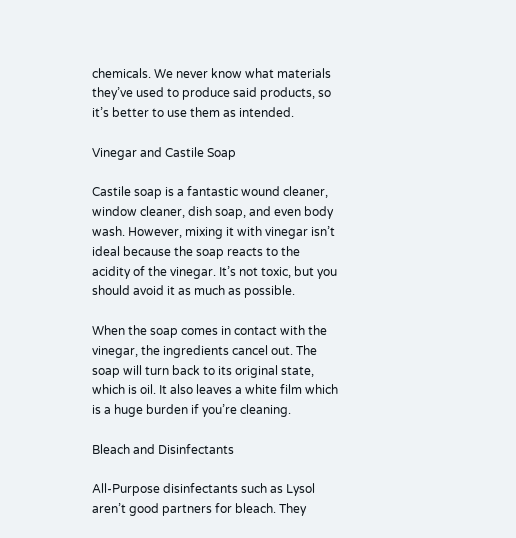chemicals. We never know what materials they’ve used to produce said products, so it’s better to use them as intended.

Vinegar and Castile Soap

Castile soap is a fantastic wound cleaner, window cleaner, dish soap, and even body wash. However, mixing it with vinegar isn’t ideal because the soap reacts to the acidity of the vinegar. It’s not toxic, but you should avoid it as much as possible.

When the soap comes in contact with the vinegar, the ingredients cancel out. The soap will turn back to its original state, which is oil. It also leaves a white film which is a huge burden if you’re cleaning.

Bleach and Disinfectants

All-Purpose disinfectants such as Lysol aren’t good partners for bleach. They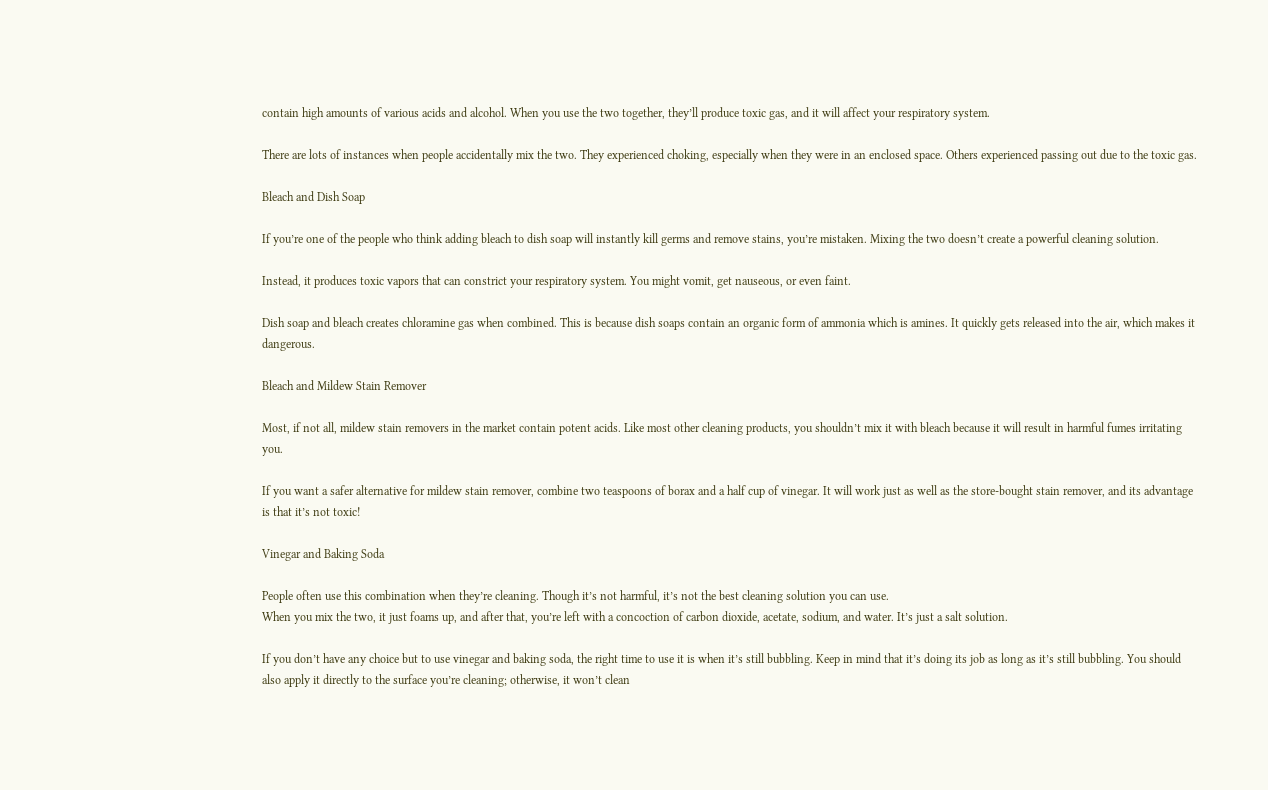contain high amounts of various acids and alcohol. When you use the two together, they’ll produce toxic gas, and it will affect your respiratory system.

There are lots of instances when people accidentally mix the two. They experienced choking, especially when they were in an enclosed space. Others experienced passing out due to the toxic gas.

Bleach and Dish Soap

If you’re one of the people who think adding bleach to dish soap will instantly kill germs and remove stains, you’re mistaken. Mixing the two doesn’t create a powerful cleaning solution.

Instead, it produces toxic vapors that can constrict your respiratory system. You might vomit, get nauseous, or even faint.

Dish soap and bleach creates chloramine gas when combined. This is because dish soaps contain an organic form of ammonia which is amines. It quickly gets released into the air, which makes it dangerous.

Bleach and Mildew Stain Remover

Most, if not all, mildew stain removers in the market contain potent acids. Like most other cleaning products, you shouldn’t mix it with bleach because it will result in harmful fumes irritating you.

If you want a safer alternative for mildew stain remover, combine two teaspoons of borax and a half cup of vinegar. It will work just as well as the store-bought stain remover, and its advantage is that it’s not toxic!

Vinegar and Baking Soda

People often use this combination when they’re cleaning. Though it’s not harmful, it’s not the best cleaning solution you can use.
When you mix the two, it just foams up, and after that, you’re left with a concoction of carbon dioxide, acetate, sodium, and water. It’s just a salt solution.

If you don’t have any choice but to use vinegar and baking soda, the right time to use it is when it’s still bubbling. Keep in mind that it’s doing its job as long as it’s still bubbling. You should also apply it directly to the surface you’re cleaning; otherwise, it won’t clean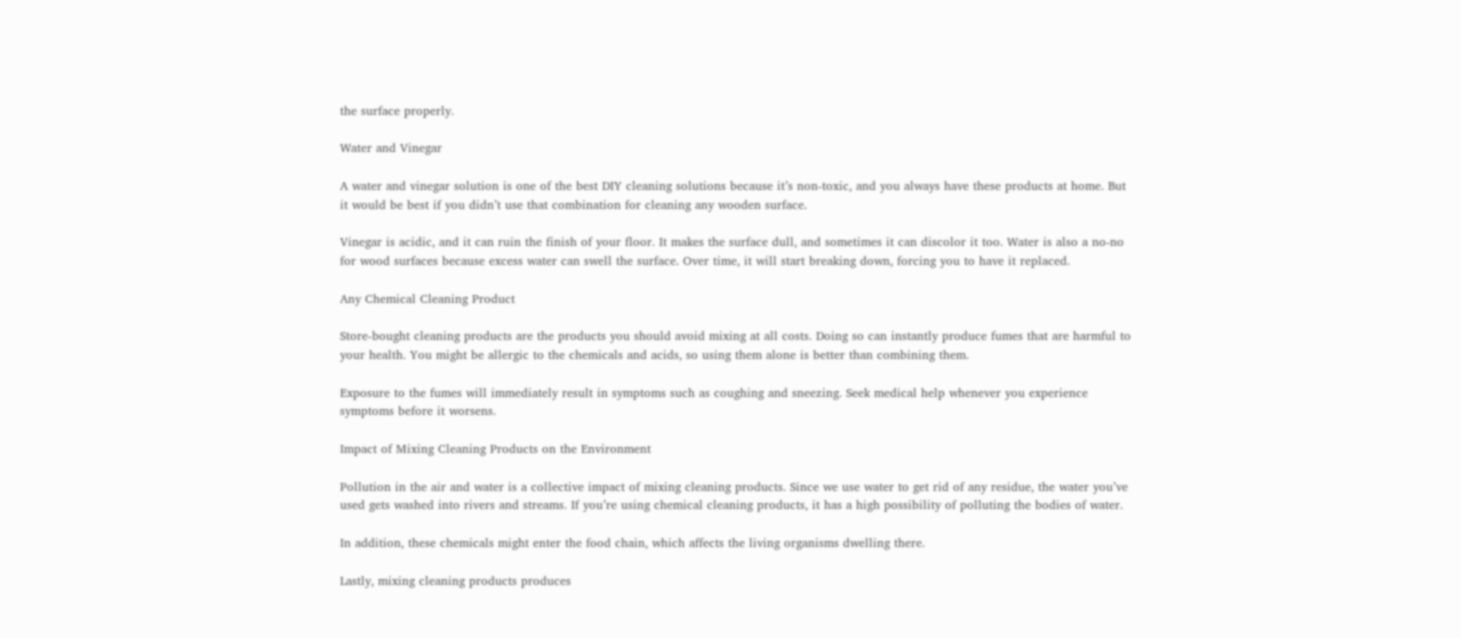the surface properly.

Water and Vinegar

A water and vinegar solution is one of the best DIY cleaning solutions because it’s non-toxic, and you always have these products at home. But it would be best if you didn’t use that combination for cleaning any wooden surface.

Vinegar is acidic, and it can ruin the finish of your floor. It makes the surface dull, and sometimes it can discolor it too. Water is also a no-no for wood surfaces because excess water can swell the surface. Over time, it will start breaking down, forcing you to have it replaced.

Any Chemical Cleaning Product

Store-bought cleaning products are the products you should avoid mixing at all costs. Doing so can instantly produce fumes that are harmful to your health. You might be allergic to the chemicals and acids, so using them alone is better than combining them.

Exposure to the fumes will immediately result in symptoms such as coughing and sneezing. Seek medical help whenever you experience symptoms before it worsens.

Impact of Mixing Cleaning Products on the Environment

Pollution in the air and water is a collective impact of mixing cleaning products. Since we use water to get rid of any residue, the water you’ve used gets washed into rivers and streams. If you’re using chemical cleaning products, it has a high possibility of polluting the bodies of water.

In addition, these chemicals might enter the food chain, which affects the living organisms dwelling there.

Lastly, mixing cleaning products produces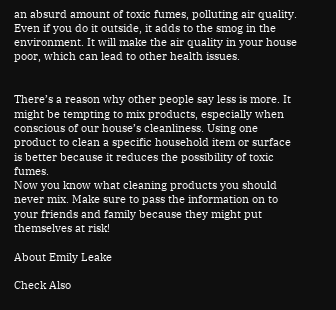an absurd amount of toxic fumes, polluting air quality. Even if you do it outside, it adds to the smog in the environment. It will make the air quality in your house poor, which can lead to other health issues.


There’s a reason why other people say less is more. It might be tempting to mix products, especially when conscious of our house’s cleanliness. Using one product to clean a specific household item or surface is better because it reduces the possibility of toxic fumes.
Now you know what cleaning products you should never mix. Make sure to pass the information on to your friends and family because they might put themselves at risk!

About Emily Leake

Check Also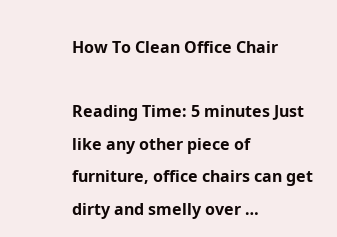How To Clean Office Chair

Reading Time: 5 minutes Just like any other piece of furniture, office chairs can get dirty and smelly over …